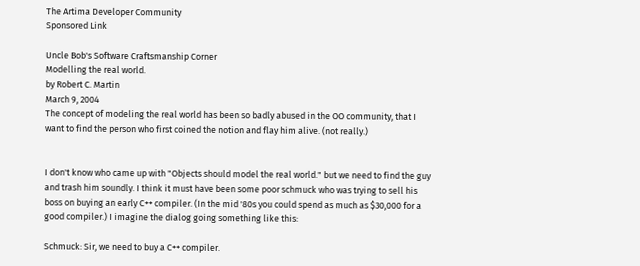The Artima Developer Community
Sponsored Link

Uncle Bob's Software Craftsmanship Corner
Modelling the real world.
by Robert C. Martin
March 9, 2004
The concept of modeling the real world has been so badly abused in the OO community, that I want to find the person who first coined the notion and flay him alive. (not really.)


I don't know who came up with "Objects should model the real world." but we need to find the guy and trash him soundly. I think it must have been some poor schmuck who was trying to sell his boss on buying an early C++ compiler. (In the mid '80s you could spend as much as $30,000 for a good compiler.) I imagine the dialog going something like this:

Schmuck: Sir, we need to buy a C++ compiler.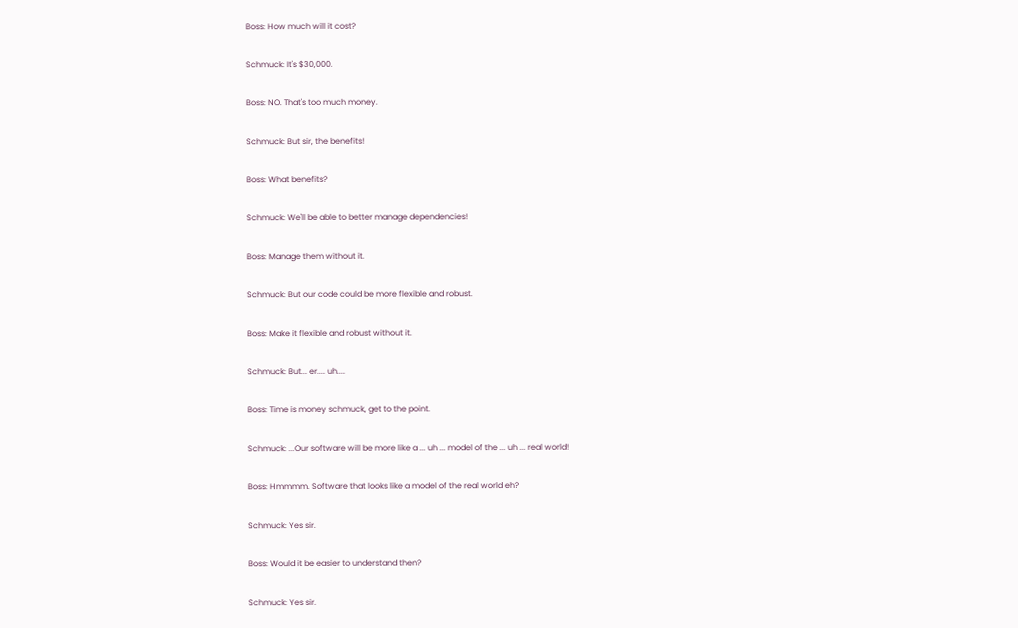Boss: How much will it cost?

Schmuck: It's $30,000.

Boss: NO. That's too much money.

Schmuck: But sir, the benefits!

Boss: What benefits?

Schmuck: We'll be able to better manage dependencies!

Boss: Manage them without it.

Schmuck: But our code could be more flexible and robust.

Boss: Make it flexible and robust without it.

Schmuck: But... er.... uh....

Boss: Time is money schmuck, get to the point.

Schmuck: ...Our software will be more like a ... uh ... model of the ... uh ... real world!

Boss: Hmmmm. Software that looks like a model of the real world eh?

Schmuck: Yes sir.

Boss: Would it be easier to understand then?

Schmuck: Yes sir.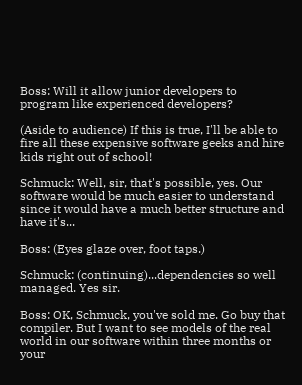Boss: Will it allow junior developers to program like experienced developers?

(Aside to audience) If this is true, I'll be able to fire all these expensive software geeks and hire kids right out of school!

Schmuck: Well, sir, that's possible, yes. Our software would be much easier to understand since it would have a much better structure and have it's...

Boss: (Eyes glaze over, foot taps.)

Schmuck: (continuing)...dependencies so well managed. Yes sir.

Boss: OK, Schmuck, you've sold me. Go buy that compiler. But I want to see models of the real world in our software within three months or your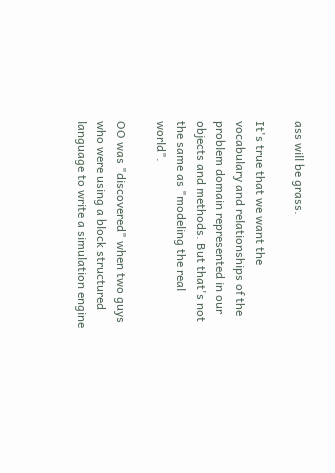ass will be grass.

It's true that we want the vocabulary and relationships of the problem domain represented in our objects and methods. But that's not the same as "modeling the real world".

OO was "discovered" when two guys who were using a block structured language to write a simulation engine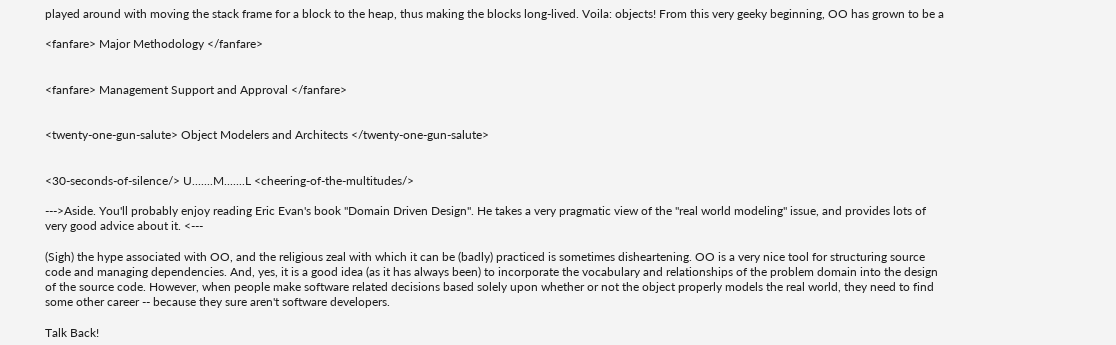played around with moving the stack frame for a block to the heap, thus making the blocks long-lived. Voila: objects! From this very geeky beginning, OO has grown to be a

<fanfare> Major Methodology </fanfare>


<fanfare> Management Support and Approval </fanfare>


<twenty-one-gun-salute> Object Modelers and Architects </twenty-one-gun-salute>


<30-seconds-of-silence/> U.......M.......L <cheering-of-the-multitudes/>

--->Aside. You'll probably enjoy reading Eric Evan's book "Domain Driven Design". He takes a very pragmatic view of the "real world modeling" issue, and provides lots of very good advice about it. <---

(Sigh) the hype associated with OO, and the religious zeal with which it can be (badly) practiced is sometimes disheartening. OO is a very nice tool for structuring source code and managing dependencies. And, yes, it is a good idea (as it has always been) to incorporate the vocabulary and relationships of the problem domain into the design of the source code. However, when people make software related decisions based solely upon whether or not the object properly models the real world, they need to find some other career -- because they sure aren't software developers.

Talk Back!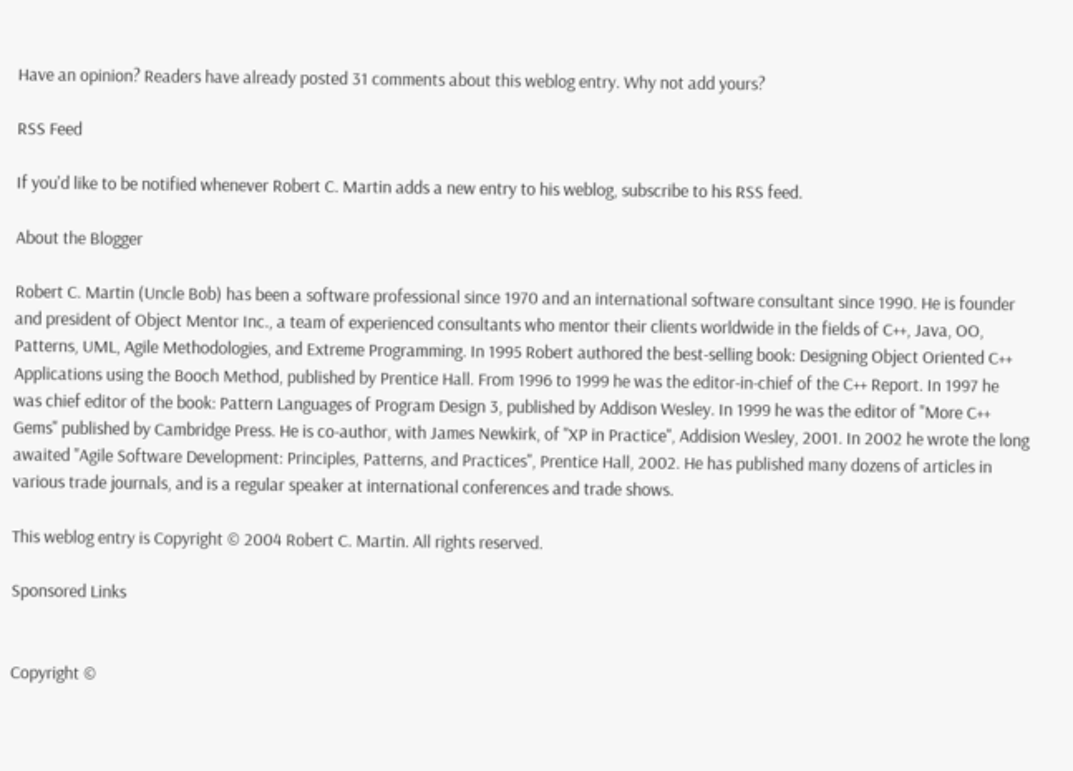Have an opinion? Readers have already posted 31 comments about this weblog entry. Why not add yours?

RSS Feed

If you'd like to be notified whenever Robert C. Martin adds a new entry to his weblog, subscribe to his RSS feed.

About the Blogger

Robert C. Martin (Uncle Bob) has been a software professional since 1970 and an international software consultant since 1990. He is founder and president of Object Mentor Inc., a team of experienced consultants who mentor their clients worldwide in the fields of C++, Java, OO, Patterns, UML, Agile Methodologies, and Extreme Programming. In 1995 Robert authored the best-selling book: Designing Object Oriented C++ Applications using the Booch Method, published by Prentice Hall. From 1996 to 1999 he was the editor-in-chief of the C++ Report. In 1997 he was chief editor of the book: Pattern Languages of Program Design 3, published by Addison Wesley. In 1999 he was the editor of "More C++ Gems" published by Cambridge Press. He is co-author, with James Newkirk, of "XP in Practice", Addision Wesley, 2001. In 2002 he wrote the long awaited "Agile Software Development: Principles, Patterns, and Practices", Prentice Hall, 2002. He has published many dozens of articles in various trade journals, and is a regular speaker at international conferences and trade shows.

This weblog entry is Copyright © 2004 Robert C. Martin. All rights reserved.

Sponsored Links


Copyright ©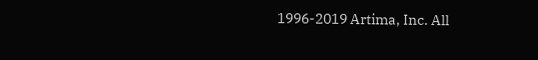1996-2019 Artima, Inc. All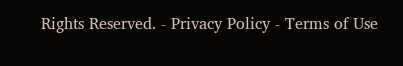Rights Reserved. - Privacy Policy - Terms of Use